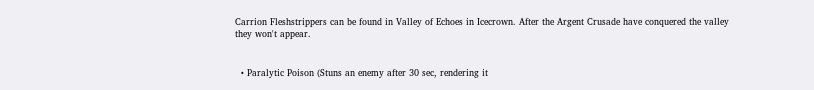Carrion Fleshstrippers can be found in Valley of Echoes in Icecrown. After the Argent Crusade have conquered the valley they won't appear.


  • Paralytic Poison (Stuns an enemy after 30 sec, rendering it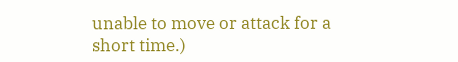unable to move or attack for a short time.)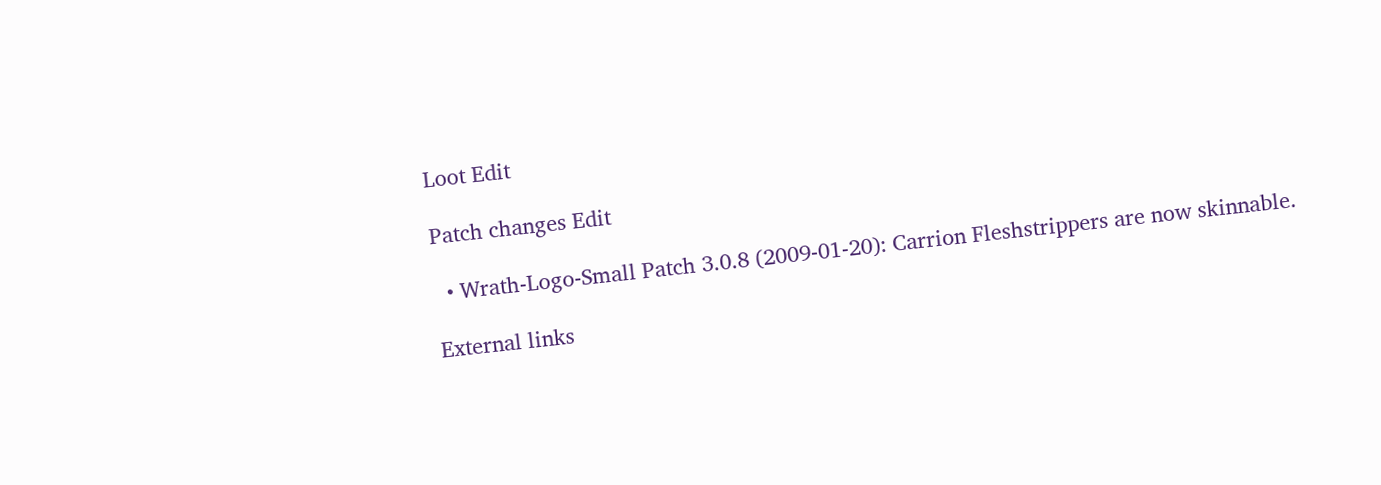Loot Edit

Patch changes Edit

  • Wrath-Logo-Small Patch 3.0.8 (2009-01-20): Carrion Fleshstrippers are now skinnable.

External links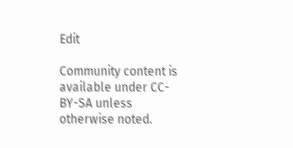Edit

Community content is available under CC-BY-SA unless otherwise noted.